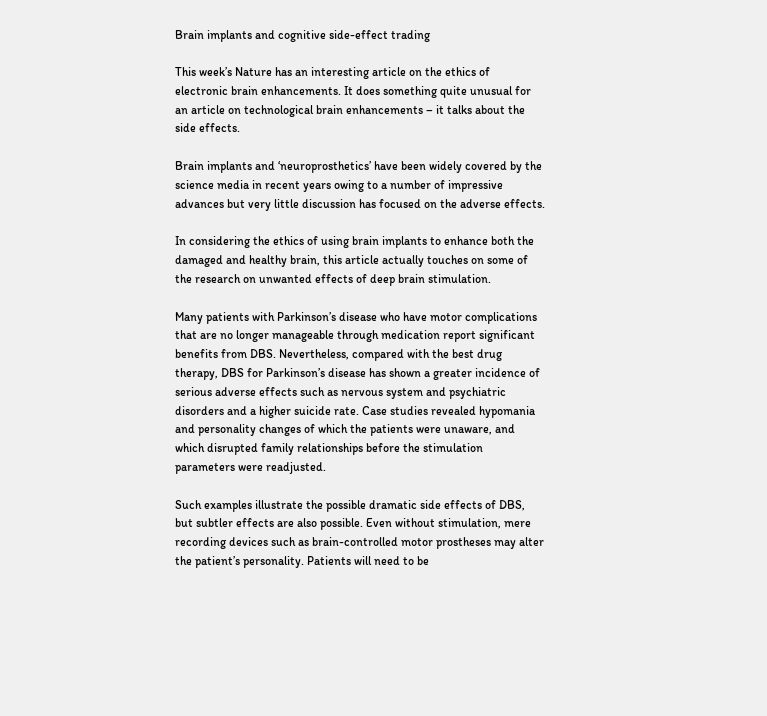Brain implants and cognitive side-effect trading

This week’s Nature has an interesting article on the ethics of electronic brain enhancements. It does something quite unusual for an article on technological brain enhancements – it talks about the side effects.

Brain implants and ‘neuroprosthetics’ have been widely covered by the science media in recent years owing to a number of impressive advances but very little discussion has focused on the adverse effects.

In considering the ethics of using brain implants to enhance both the damaged and healthy brain, this article actually touches on some of the research on unwanted effects of deep brain stimulation.

Many patients with Parkinson’s disease who have motor complications that are no longer manageable through medication report significant benefits from DBS. Nevertheless, compared with the best drug therapy, DBS for Parkinson’s disease has shown a greater incidence of serious adverse effects such as nervous system and psychiatric disorders and a higher suicide rate. Case studies revealed hypomania and personality changes of which the patients were unaware, and which disrupted family relationships before the stimulation parameters were readjusted.

Such examples illustrate the possible dramatic side effects of DBS, but subtler effects are also possible. Even without stimulation, mere recording devices such as brain-controlled motor prostheses may alter the patient’s personality. Patients will need to be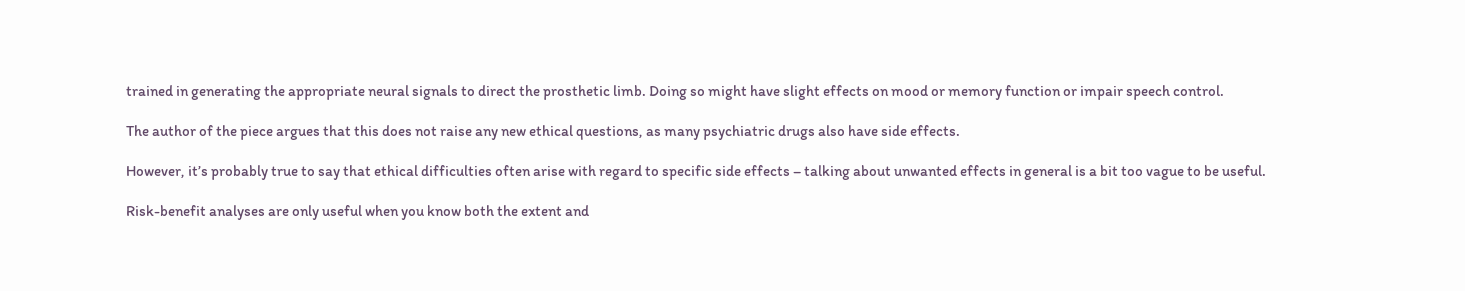trained in generating the appropriate neural signals to direct the prosthetic limb. Doing so might have slight effects on mood or memory function or impair speech control.

The author of the piece argues that this does not raise any new ethical questions, as many psychiatric drugs also have side effects.

However, it’s probably true to say that ethical difficulties often arise with regard to specific side effects – talking about unwanted effects in general is a bit too vague to be useful.

Risk-benefit analyses are only useful when you know both the extent and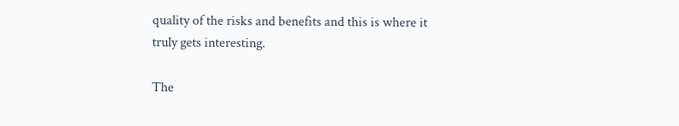quality of the risks and benefits and this is where it truly gets interesting.

The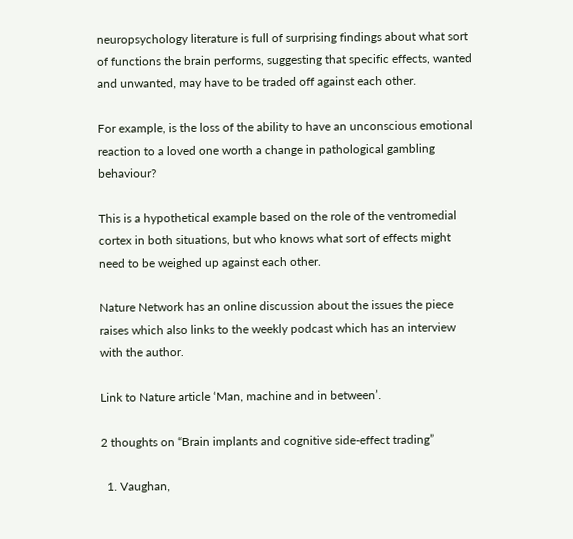neuropsychology literature is full of surprising findings about what sort of functions the brain performs, suggesting that specific effects, wanted and unwanted, may have to be traded off against each other.

For example, is the loss of the ability to have an unconscious emotional reaction to a loved one worth a change in pathological gambling behaviour?

This is a hypothetical example based on the role of the ventromedial cortex in both situations, but who knows what sort of effects might need to be weighed up against each other.

Nature Network has an online discussion about the issues the piece raises which also links to the weekly podcast which has an interview with the author.

Link to Nature article ‘Man, machine and in between’.

2 thoughts on “Brain implants and cognitive side-effect trading”

  1. Vaughan,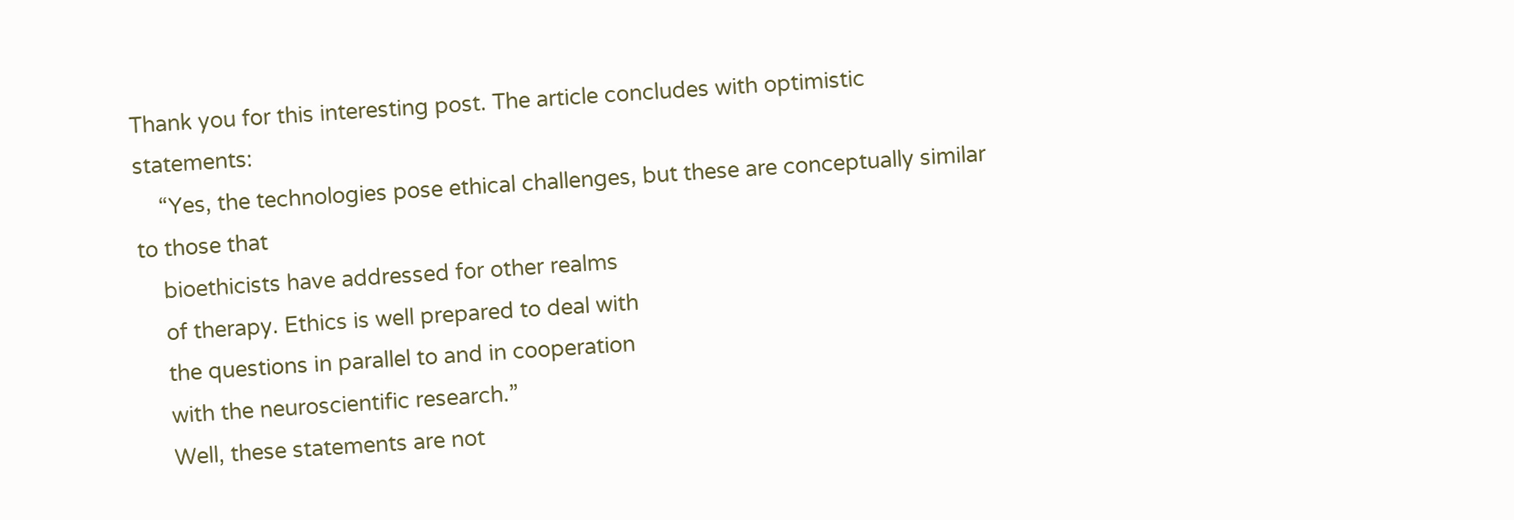Thank you for this interesting post. The article concludes with optimistic statements:
    “Yes, the technologies pose ethical challenges, but these are conceptually similar to those that
    bioethicists have addressed for other realms
    of therapy. Ethics is well prepared to deal with
    the questions in parallel to and in cooperation
    with the neuroscientific research.”
    Well, these statements are not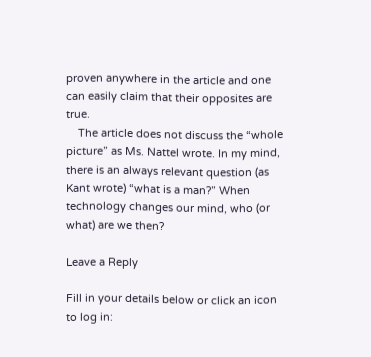proven anywhere in the article and one can easily claim that their opposites are true.
    The article does not discuss the “whole picture” as Ms. Nattel wrote. In my mind, there is an always relevant question (as Kant wrote) “what is a man?” When technology changes our mind, who (or what) are we then?

Leave a Reply

Fill in your details below or click an icon to log in: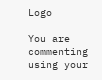Logo

You are commenting using your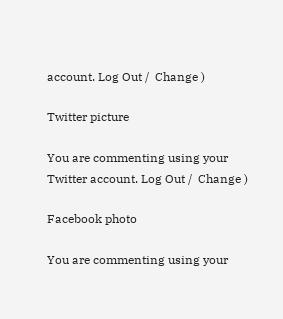account. Log Out /  Change )

Twitter picture

You are commenting using your Twitter account. Log Out /  Change )

Facebook photo

You are commenting using your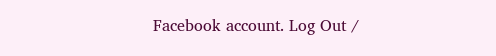Facebook account. Log Out /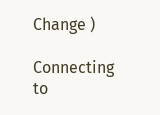Change )

Connecting to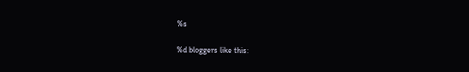%s

%d bloggers like this: